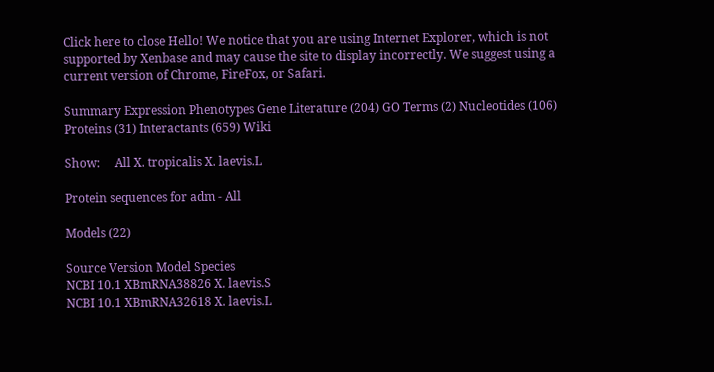Click here to close Hello! We notice that you are using Internet Explorer, which is not supported by Xenbase and may cause the site to display incorrectly. We suggest using a current version of Chrome, FireFox, or Safari.

Summary Expression Phenotypes Gene Literature (204) GO Terms (2) Nucleotides (106) Proteins (31) Interactants (659) Wiki

Show:     All X. tropicalis X. laevis.L

Protein sequences for adm - All

Models (22)

Source Version Model Species
NCBI 10.1 XBmRNA38826 X. laevis.S
NCBI 10.1 XBmRNA32618 X. laevis.L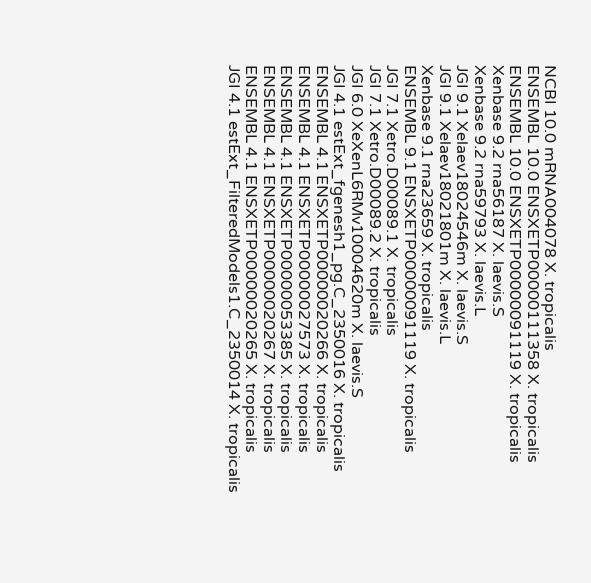NCBI 10.0 mRNA004078 X. tropicalis
ENSEMBL 10.0 ENSXETP00000111358 X. tropicalis
ENSEMBL 10.0 ENSXETP00000091119 X. tropicalis
Xenbase 9.2 rna56187 X. laevis.S
Xenbase 9.2 rna59793 X. laevis.L
JGI 9.1 Xelaev18024546m X. laevis.S
JGI 9.1 Xelaev18021801m X. laevis.L
Xenbase 9.1 rna23659 X. tropicalis
ENSEMBL 9.1 ENSXETP00000091119 X. tropicalis
JGI 7.1 Xetro.D00089.1 X. tropicalis
JGI 7.1 Xetro.D00089.2 X. tropicalis
JGI 6.0 XeXenL6RMv10004620m X. laevis.S
JGI 4.1 estExt_fgenesh1_pg.C_2350016 X. tropicalis
ENSEMBL 4.1 ENSXETP00000020266 X. tropicalis
ENSEMBL 4.1 ENSXETP00000027573 X. tropicalis
ENSEMBL 4.1 ENSXETP00000053385 X. tropicalis
ENSEMBL 4.1 ENSXETP00000020267 X. tropicalis
ENSEMBL 4.1 ENSXETP00000020265 X. tropicalis
JGI 4.1 estExt_FilteredModels1.C_2350014 X. tropicalis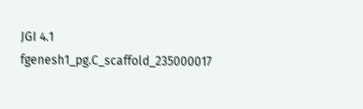JGI 4.1 fgenesh1_pg.C_scaffold_235000017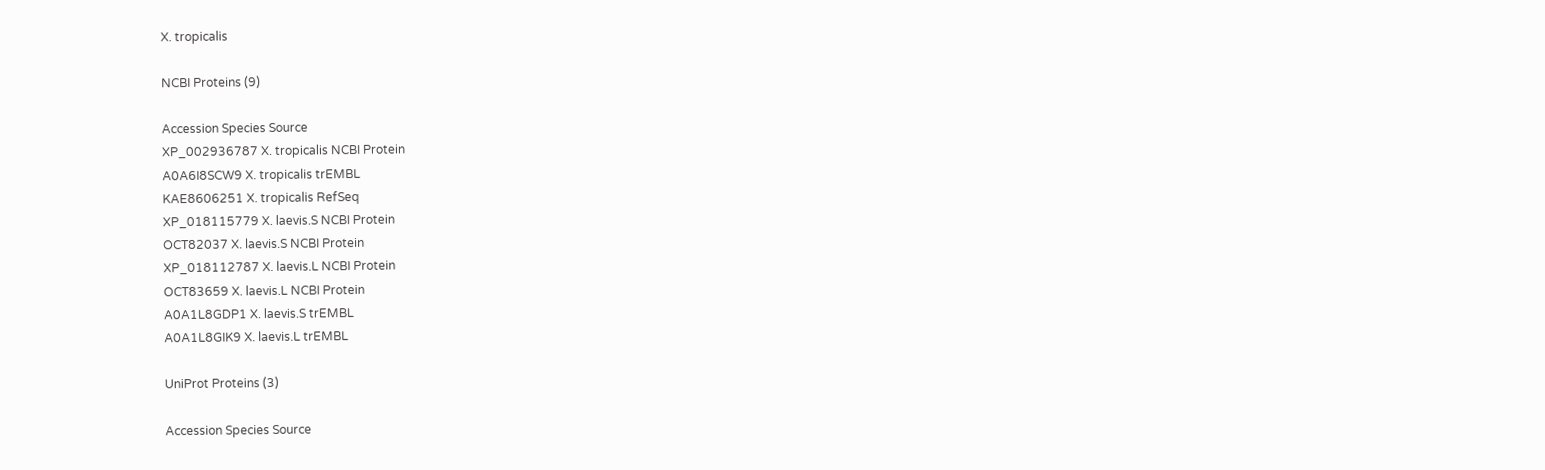X. tropicalis

NCBI Proteins (9)

Accession Species Source
XP_002936787 X. tropicalis NCBI Protein
A0A6I8SCW9 X. tropicalis trEMBL
KAE8606251 X. tropicalis RefSeq
XP_018115779 X. laevis.S NCBI Protein
OCT82037 X. laevis.S NCBI Protein
XP_018112787 X. laevis.L NCBI Protein
OCT83659 X. laevis.L NCBI Protein
A0A1L8GDP1 X. laevis.S trEMBL
A0A1L8GIK9 X. laevis.L trEMBL

UniProt Proteins (3)

Accession Species Source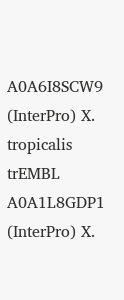A0A6I8SCW9 (InterPro) X. tropicalis trEMBL
A0A1L8GDP1 (InterPro) X.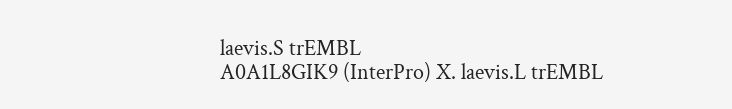laevis.S trEMBL
A0A1L8GIK9 (InterPro) X. laevis.L trEMBL